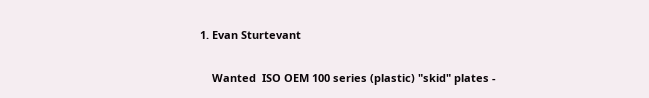1. Evan Sturtevant

    Wanted  ISO OEM 100 series (plastic) "skid" plates -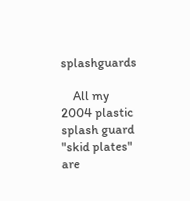splashguards

    All my 2004 plastic splash guard "skid plates" are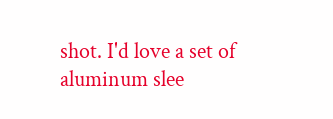shot. I'd love a set of aluminum slee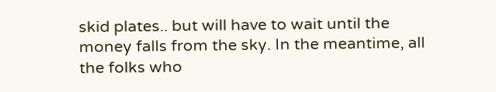skid plates.. but will have to wait until the money falls from the sky. In the meantime, all the folks who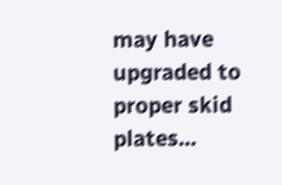may have upgraded to proper skid plates...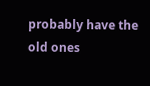probably have the old ones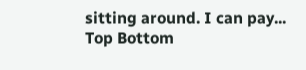sitting around. I can pay...
Top Bottom